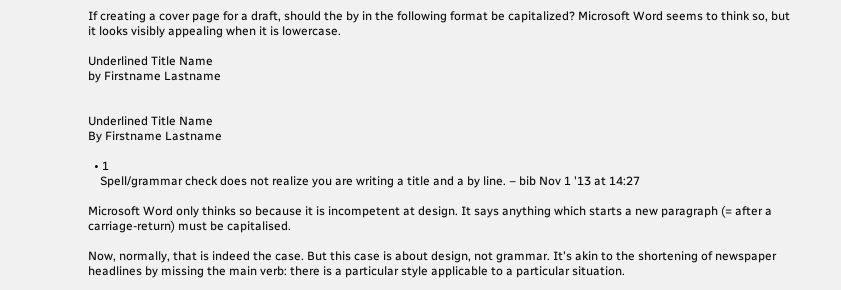If creating a cover page for a draft, should the by in the following format be capitalized? Microsoft Word seems to think so, but it looks visibly appealing when it is lowercase.

Underlined Title Name
by Firstname Lastname


Underlined Title Name
By Firstname Lastname

  • 1
    Spell/grammar check does not realize you are writing a title and a by line. – bib Nov 1 '13 at 14:27

Microsoft Word only thinks so because it is incompetent at design. It says anything which starts a new paragraph (= after a carriage-return) must be capitalised.

Now, normally, that is indeed the case. But this case is about design, not grammar. It's akin to the shortening of newspaper headlines by missing the main verb: there is a particular style applicable to a particular situation.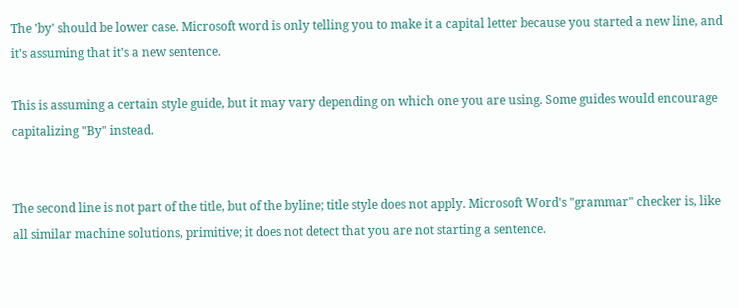The 'by' should be lower case. Microsoft word is only telling you to make it a capital letter because you started a new line, and it's assuming that it's a new sentence.

This is assuming a certain style guide, but it may vary depending on which one you are using. Some guides would encourage capitalizing "By" instead.


The second line is not part of the title, but of the byline; title style does not apply. Microsoft Word's "grammar" checker is, like all similar machine solutions, primitive; it does not detect that you are not starting a sentence.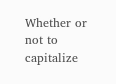Whether or not to capitalize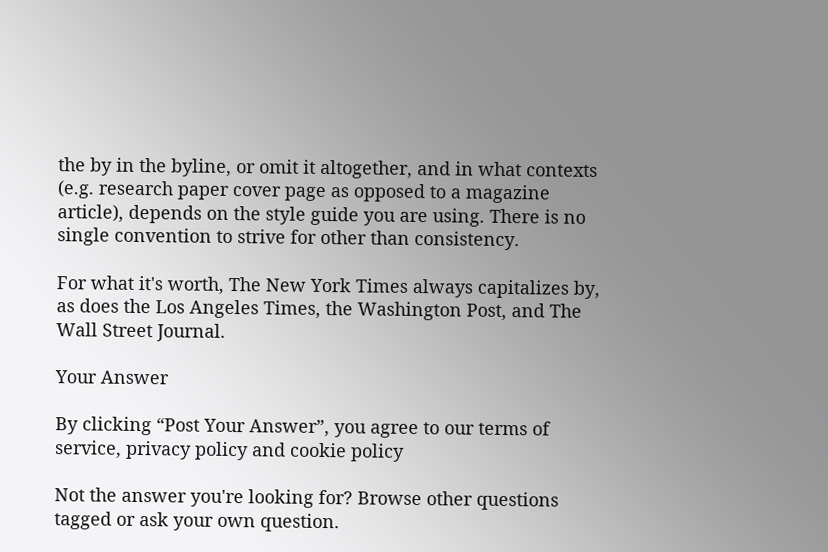the by in the byline, or omit it altogether, and in what contexts (e.g. research paper cover page as opposed to a magazine article), depends on the style guide you are using. There is no single convention to strive for other than consistency.

For what it's worth, The New York Times always capitalizes by, as does the Los Angeles Times, the Washington Post, and The Wall Street Journal.

Your Answer

By clicking “Post Your Answer”, you agree to our terms of service, privacy policy and cookie policy

Not the answer you're looking for? Browse other questions tagged or ask your own question.